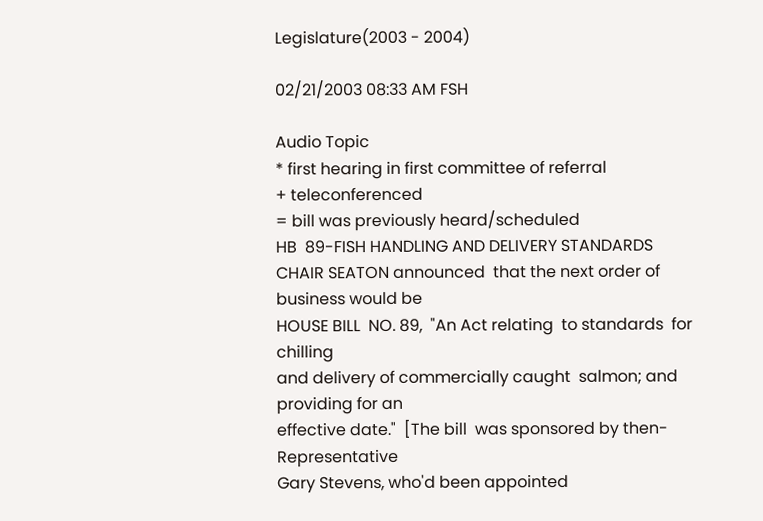Legislature(2003 - 2004)

02/21/2003 08:33 AM FSH

Audio Topic
* first hearing in first committee of referral
+ teleconferenced
= bill was previously heard/scheduled
HB  89-FISH HANDLING AND DELIVERY STANDARDS
CHAIR SEATON announced  that the next order of  business would be
HOUSE BILL  NO. 89,  "An Act relating  to standards  for chilling
and delivery of commercially caught  salmon; and providing for an
effective date."  [The bill  was sponsored by then-Representative
Gary Stevens, who'd been appointed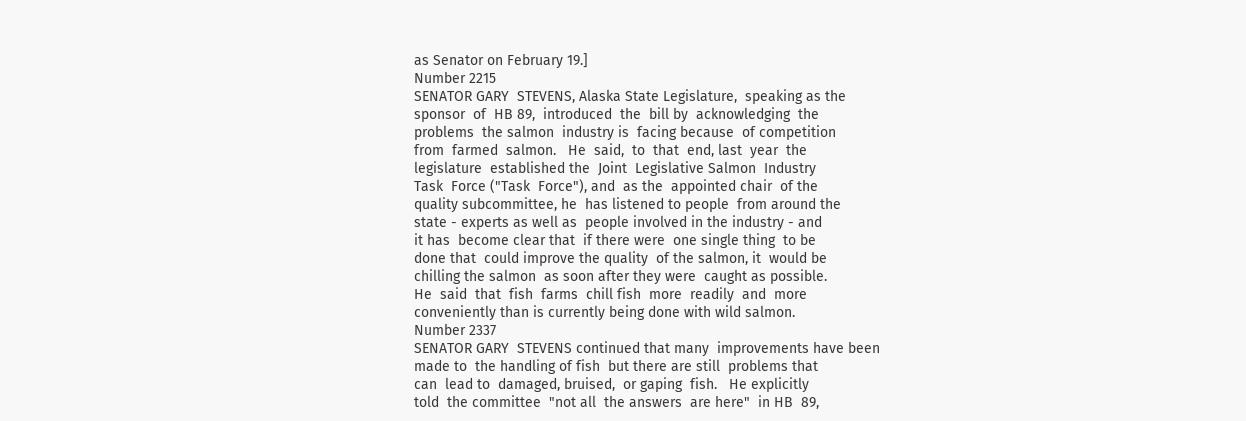as Senator on February 19.]
Number 2215
SENATOR GARY  STEVENS, Alaska State Legislature,  speaking as the
sponsor  of  HB 89,  introduced  the  bill by  acknowledging  the
problems  the salmon  industry is  facing because  of competition
from  farmed  salmon.   He  said,  to  that  end, last  year  the
legislature  established the  Joint  Legislative Salmon  Industry
Task  Force ("Task  Force"), and  as the  appointed chair  of the
quality subcommittee, he  has listened to people  from around the
state - experts as well as  people involved in the industry - and
it has  become clear that  if there were  one single thing  to be
done that  could improve the quality  of the salmon, it  would be
chilling the salmon  as soon after they were  caught as possible.
He  said  that  fish  farms  chill fish  more  readily  and  more
conveniently than is currently being done with wild salmon.
Number 2337
SENATOR GARY  STEVENS continued that many  improvements have been
made to  the handling of fish  but there are still  problems that
can  lead to  damaged, bruised,  or gaping  fish.   He explicitly
told  the committee  "not all  the answers  are here"  in HB  89,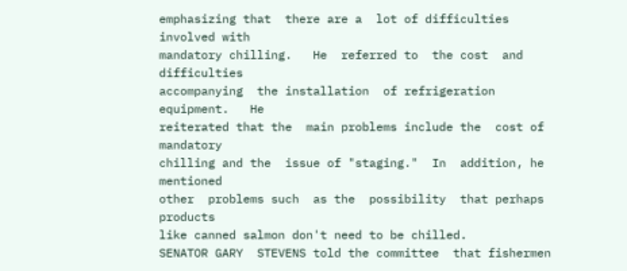emphasizing that  there are a  lot of difficulties  involved with
mandatory chilling.   He  referred to  the cost  and difficulties
accompanying  the installation  of refrigeration  equipment.   He
reiterated that the  main problems include the  cost of mandatory
chilling and the  issue of "staging."  In  addition, he mentioned
other  problems such  as the  possibility  that perhaps  products
like canned salmon don't need to be chilled.
SENATOR GARY  STEVENS told the committee  that fishermen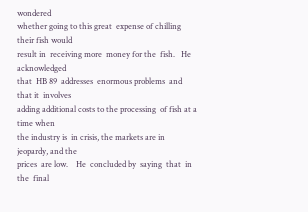wondered
whether going to this great  expense of chilling their fish would
result in  receiving more  money for the  fish.   He acknowledged
that  HB 89  addresses  enormous problems  and  that it  involves
adding additional costs to the processing  of fish at a time when
the industry is  in crisis, the markets are in  jeopardy, and the
prices  are low.    He  concluded by  saying  that  in the  final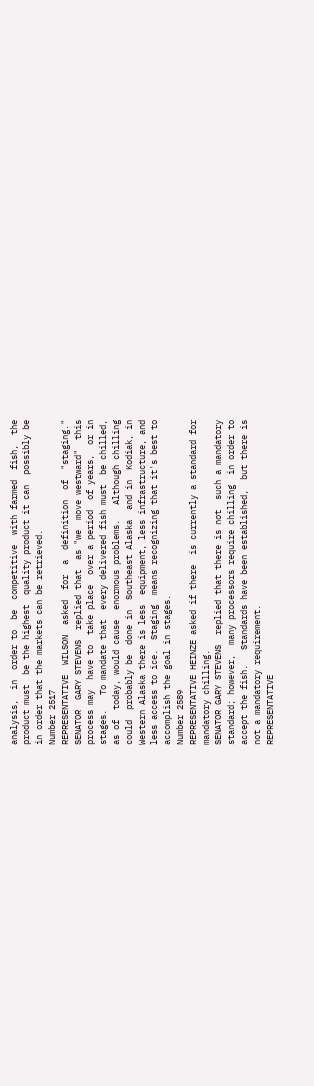analysis,  in  order to  be  competitive  with farmed  fish,  the
product must  be the highest  quality product it can  possibly be
in order that the markets can be retrieved.
Number 2517
REPRESENTATIVE  WILSON  asked  for  a  definition  of  "staging."
SENATOR  GARY STEVENS  replied that  as "we  move westward"  this
process may  have to  take place  over a period  of years,  or in
stages.   To mandate that  every delivered fish must  be chilled,
as of  today, would cause  enormous problems.   Although chilling
could  probably be  done in  Southeast Alaska  and in  Kodiak, in
Western Alaska there is less  equipment, less infrastructure, and
less access to ice.  Staging  means recognizing that it's best to
accomplish the goal in stages.
Number 2589
REPRESENTATIVE HEINZE asked if there  is currently a standard for
mandatory chilling.
SENATOR GARY STEVENS  replied that there is not  such a mandatory
standard; however,  many processors require chilling  in order to
accept the fish.   Standards have been established,  but there is
not a mandatory requirement.
REPRESENTATIVE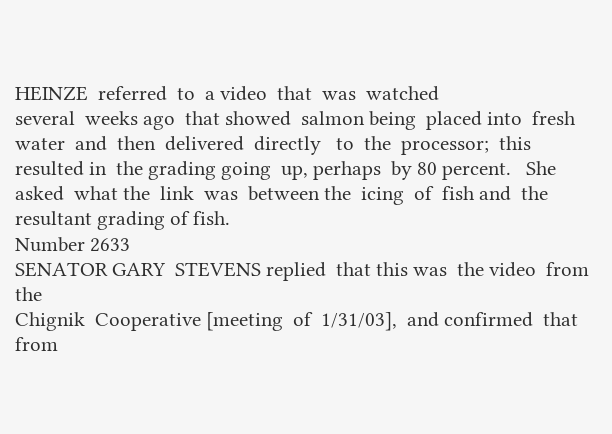HEINZE  referred  to  a video  that  was  watched
several  weeks ago  that showed  salmon being  placed into  fresh
water  and  then  delivered  directly   to  the  processor;  this
resulted in  the grading going  up, perhaps  by 80 percent.   She
asked  what the  link  was  between the  icing  of  fish and  the
resultant grading of fish.
Number 2633
SENATOR GARY  STEVENS replied  that this was  the video  from the
Chignik  Cooperative [meeting  of  1/31/03],  and confirmed  that
from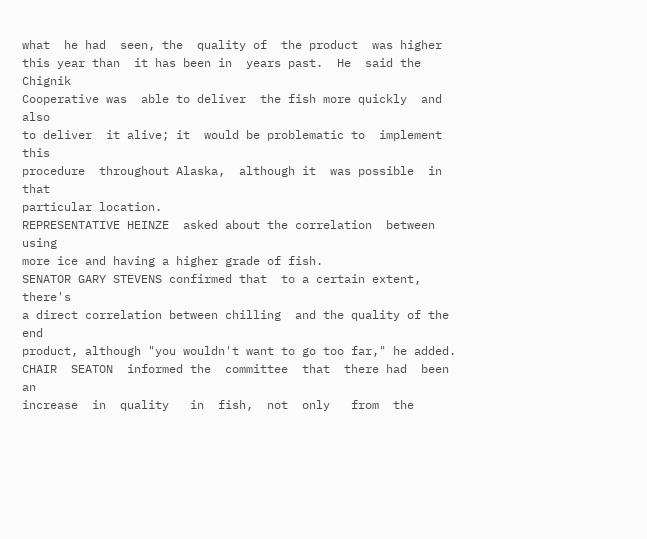what  he had  seen, the  quality of  the product  was higher
this year than  it has been in  years past.  He  said the Chignik
Cooperative was  able to deliver  the fish more quickly  and also
to deliver  it alive; it  would be problematic to  implement this
procedure  throughout Alaska,  although it  was possible  in that
particular location.
REPRESENTATIVE HEINZE  asked about the correlation  between using
more ice and having a higher grade of fish.
SENATOR GARY STEVENS confirmed that  to a certain extent, there's
a direct correlation between chilling  and the quality of the end
product, although "you wouldn't want to go too far," he added.
CHAIR  SEATON  informed the  committee  that  there had  been  an
increase  in  quality   in  fish,  not  only   from  the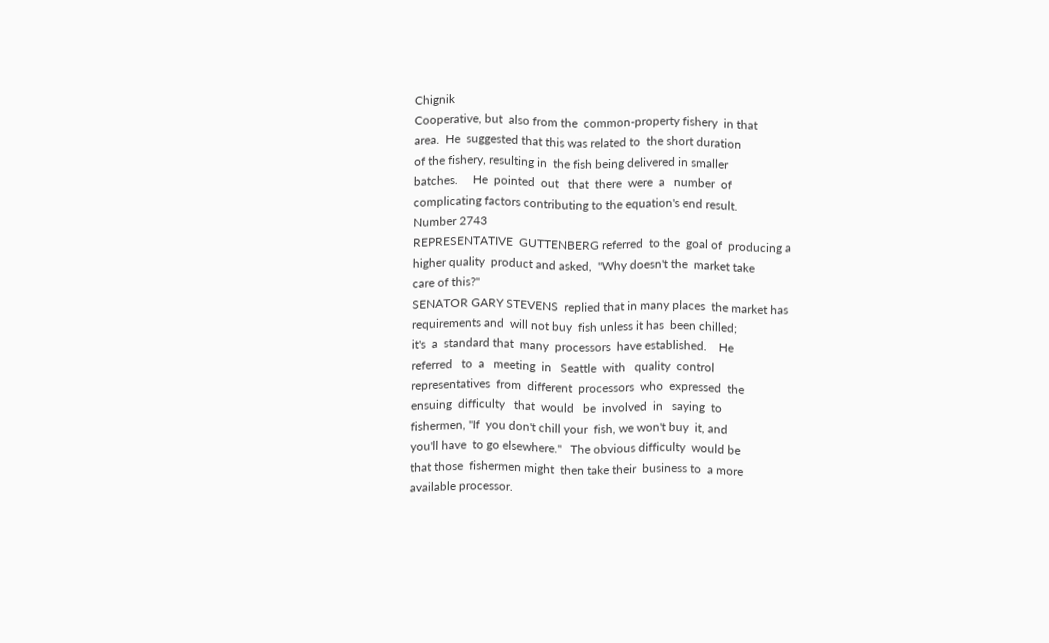Chignik
Cooperative, but  also from the  common-property fishery  in that
area.  He  suggested that this was related to  the short duration
of the fishery, resulting in  the fish being delivered in smaller
batches.     He  pointed  out   that  there  were  a   number  of
complicating factors contributing to the equation's end result.
Number 2743
REPRESENTATIVE  GUTTENBERG referred  to the  goal of  producing a
higher quality  product and asked,  "Why doesn't the  market take
care of this?"
SENATOR GARY STEVENS  replied that in many places  the market has
requirements and  will not buy  fish unless it has  been chilled;
it's  a  standard that  many  processors  have established.    He
referred   to  a   meeting  in   Seattle  with   quality  control
representatives  from  different  processors  who  expressed  the
ensuing  difficulty   that  would   be  involved  in   saying  to
fishermen, "If  you don't chill your  fish, we won't buy  it, and
you'll have  to go elsewhere."   The obvious difficulty  would be
that those  fishermen might  then take their  business to  a more
available processor.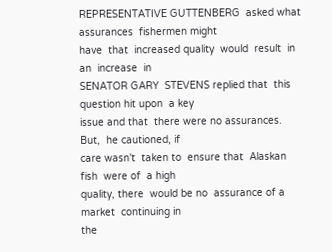REPRESENTATIVE GUTTENBERG  asked what assurances  fishermen might
have  that  increased quality  would  result  in an  increase  in
SENATOR GARY  STEVENS replied that  this question hit upon  a key
issue and that  there were no assurances.  But,  he cautioned, if
care wasn't  taken to  ensure that  Alaskan fish  were of  a high
quality, there  would be no  assurance of a market  continuing in
the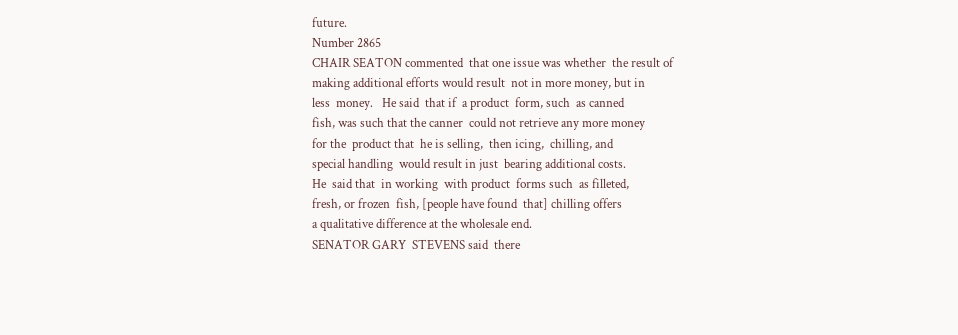future.
Number 2865
CHAIR SEATON commented  that one issue was whether  the result of
making additional efforts would result  not in more money, but in
less  money.   He said  that if  a product  form, such  as canned
fish, was such that the canner  could not retrieve any more money
for the  product that  he is selling,  then icing,  chilling, and
special handling  would result in just  bearing additional costs.
He  said that  in working  with product  forms such  as filleted,
fresh, or frozen  fish, [people have found  that] chilling offers
a qualitative difference at the wholesale end.
SENATOR GARY  STEVENS said  there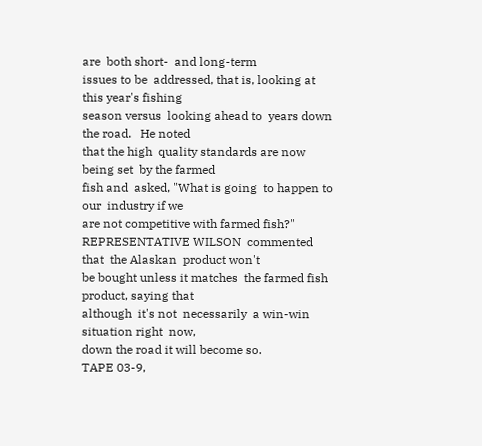are  both short-  and long-term
issues to be  addressed, that is, looking at  this year's fishing
season versus  looking ahead to  years down  the road.   He noted
that the high  quality standards are now being set  by the farmed
fish and  asked, "What is going  to happen to our  industry if we
are not competitive with farmed fish?"
REPRESENTATIVE WILSON  commented that  the Alaskan  product won't
be bought unless it matches  the farmed fish product, saying that
although  it's not  necessarily  a win-win  situation right  now,
down the road it will become so.
TAPE 03-9,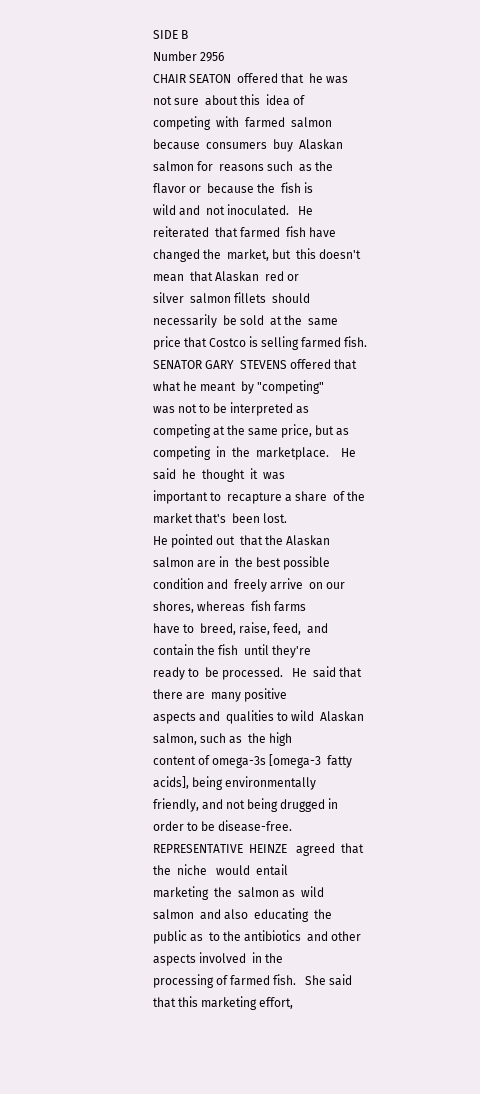SIDE B
Number 2956
CHAIR SEATON  offered that  he was  not sure  about this  idea of
competing  with  farmed  salmon  because  consumers  buy  Alaskan
salmon for  reasons such  as the  flavor or  because the  fish is
wild and  not inoculated.   He reiterated  that farmed  fish have
changed the  market, but  this doesn't mean  that Alaskan  red or
silver  salmon fillets  should necessarily  be sold  at the  same
price that Costco is selling farmed fish.
SENATOR GARY  STEVENS offered that  what he meant  by "competing"
was not to be interpreted as  competing at the same price, but as
competing  in  the  marketplace.    He said  he  thought  it  was
important to  recapture a share  of the market that's  been lost.
He pointed out  that the Alaskan salmon are in  the best possible
condition and  freely arrive  on our  shores, whereas  fish farms
have to  breed, raise, feed,  and contain the fish  until they're
ready to  be processed.   He  said that  there are  many positive
aspects and  qualities to wild  Alaskan salmon, such as  the high
content of omega-3s [omega-3  fatty acids], being environmentally
friendly, and not being drugged in order to be disease-free.
REPRESENTATIVE  HEINZE   agreed  that  the  niche   would  entail
marketing  the  salmon as  wild  salmon  and also  educating  the
public as  to the antibiotics  and other aspects involved  in the
processing of farmed fish.   She said that this marketing effort,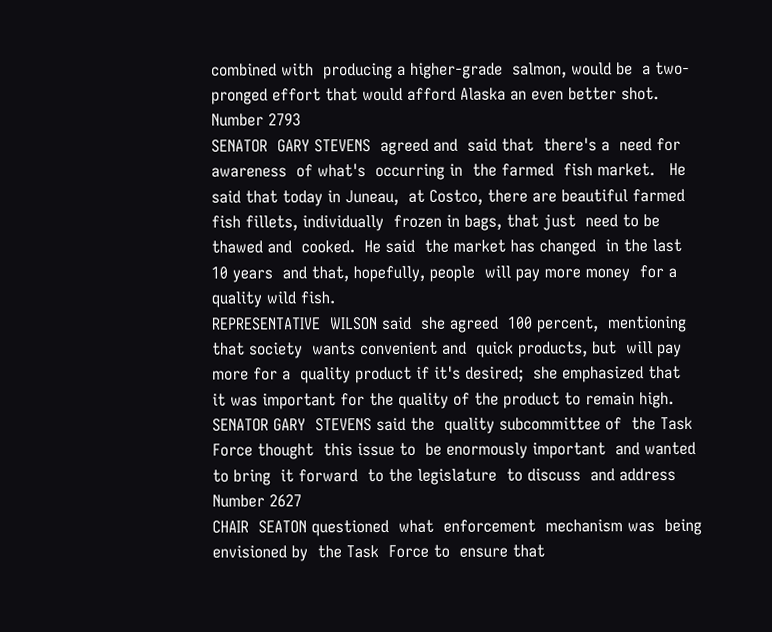combined with  producing a higher-grade  salmon, would be  a two-
pronged effort that would afford Alaska an even better shot.
Number 2793
SENATOR  GARY STEVENS  agreed and  said that  there's a  need for
awareness  of what's  occurring in  the farmed  fish market.   He
said that today in Juneau,  at Costco, there are beautiful farmed
fish fillets, individually  frozen in bags, that just  need to be
thawed and  cooked.  He said  the market has changed  in the last
10 years  and that, hopefully, people  will pay more money  for a
quality wild fish.
REPRESENTATIVE  WILSON said  she agreed  100 percent,  mentioning
that society  wants convenient and  quick products, but  will pay
more for a  quality product if it's desired;  she emphasized that
it was important for the quality of the product to remain high.
SENATOR GARY  STEVENS said the  quality subcommittee of  the Task
Force thought  this issue to  be enormously important  and wanted
to bring  it forward  to the legislature  to discuss  and address
Number 2627
CHAIR  SEATON questioned  what  enforcement  mechanism was  being
envisioned by  the Task  Force to  ensure that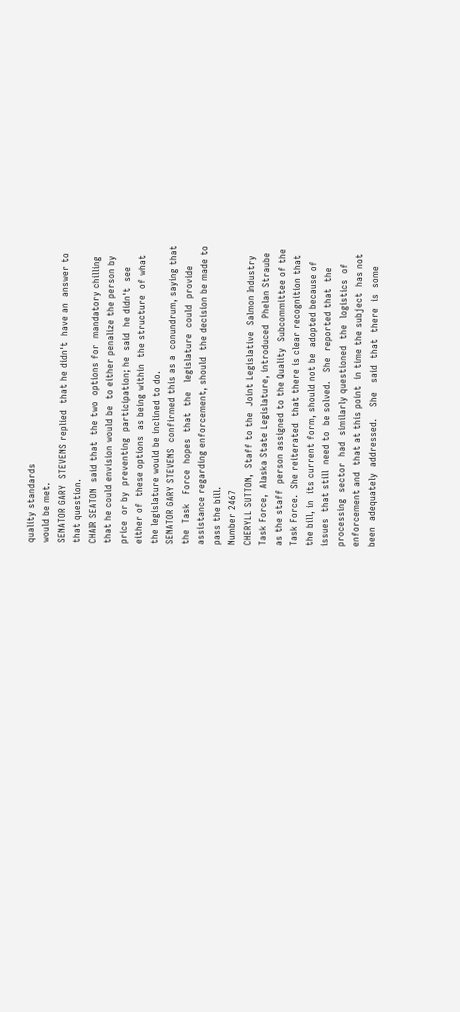quality standards
would be met.
SENATOR GARY  STEVENS replied  that he didn't  have an  answer to
that question.
CHAIR SEATON  said that  the two  options for  mandatory chilling
that he could envision would be  to either penalize the person by
price  or by  preventing  participation; he  said  he didn't  see
either of  these options  as being within  the structure  of what
the legislature would be inclined to do.
SENATOR GARY STEVENS  confirmed this as a  conundrum, saying that
the  Task   Force  hopes  that  the   legislature  could  provide
assistance regarding enforcement, should  the decision be made to
pass the bill.
Number 2467
CHERYLL SUTTON,  Staff to the  Joint Legislative  Salmon Industry
Task Force,  Alaska State Legislature, introduced  Phelan Straube
as the staff  person assigned to the Quality  Subcommittee of the
Task Force.  She reiterated  that there is clear recognition that
the bill, in  its current form, should not be  adopted because of
issues  that still  need to  be solved.   She  reported that  the
processing  sector  had  similarly questioned  the  logistics  of
enforcement and  that at this point  in time the subject  has not
been  adequately  addressed.    She   said  that  there  is  some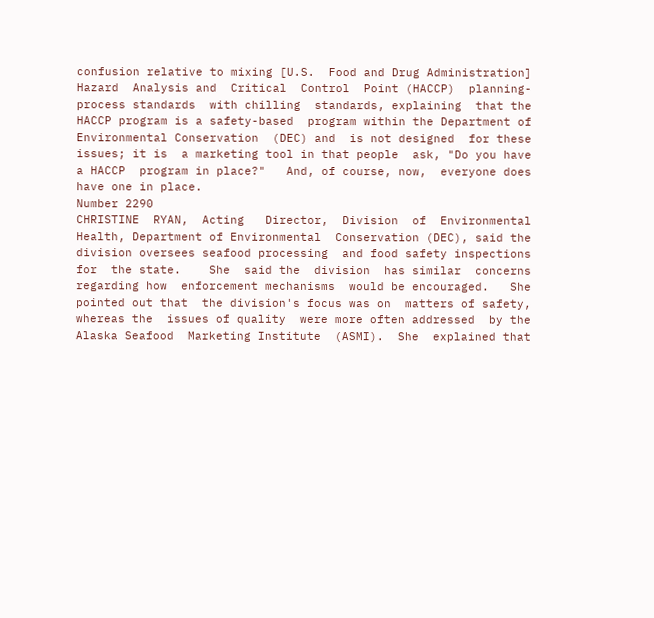confusion relative to mixing [U.S.  Food and Drug Administration]
Hazard  Analysis and  Critical  Control  Point (HACCP)  planning-
process standards  with chilling  standards, explaining  that the
HACCP program is a safety-based  program within the Department of
Environmental Conservation  (DEC) and  is not designed  for these
issues; it is  a marketing tool in that people  ask, "Do you have
a HACCP  program in place?"   And, of course, now,  everyone does
have one in place.
Number 2290
CHRISTINE  RYAN,  Acting   Director,  Division  of  Environmental
Health, Department of Environmental  Conservation (DEC), said the
division oversees seafood processing  and food safety inspections
for  the state.    She  said the  division  has similar  concerns
regarding how  enforcement mechanisms  would be encouraged.   She
pointed out that  the division's focus was on  matters of safety,
whereas the  issues of quality  were more often addressed  by the
Alaska Seafood  Marketing Institute  (ASMI).  She  explained that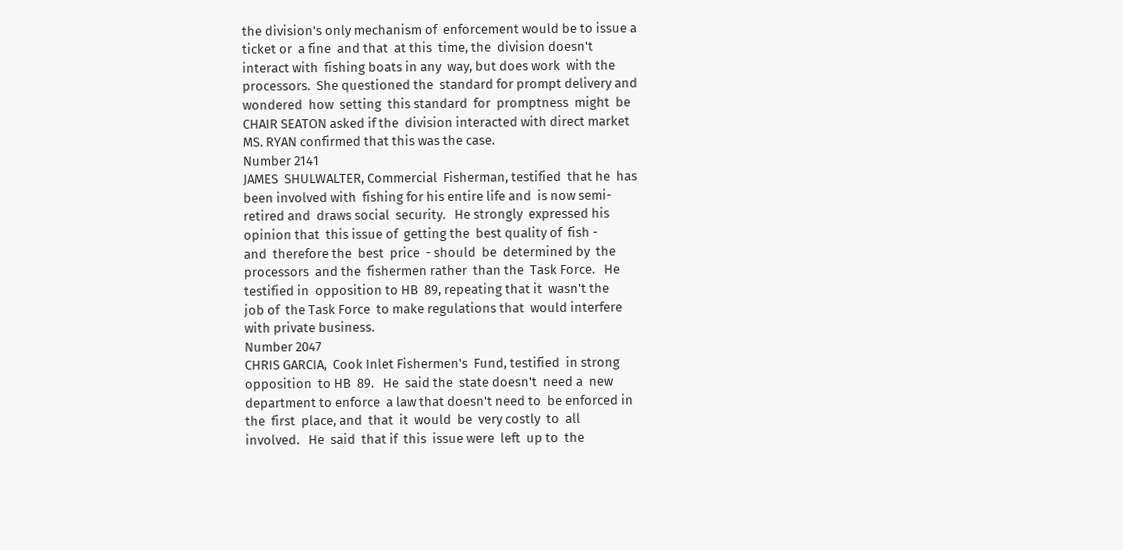the division's only mechanism of  enforcement would be to issue a
ticket or  a fine  and that  at this  time, the  division doesn't
interact with  fishing boats in any  way, but does work  with the
processors.  She questioned the  standard for prompt delivery and
wondered  how  setting  this standard  for  promptness  might  be
CHAIR SEATON asked if the  division interacted with direct market
MS. RYAN confirmed that this was the case.
Number 2141
JAMES  SHULWALTER, Commercial  Fisherman, testified  that he  has
been involved with  fishing for his entire life and  is now semi-
retired and  draws social  security.   He strongly  expressed his
opinion that  this issue of  getting the  best quality of  fish -
and  therefore the  best  price  - should  be  determined by  the
processors  and the  fishermen rather  than the  Task Force.   He
testified in  opposition to HB  89, repeating that it  wasn't the
job of  the Task Force  to make regulations that  would interfere
with private business.
Number 2047
CHRIS GARCIA,  Cook Inlet Fishermen's  Fund, testified  in strong
opposition  to HB  89.   He  said the  state doesn't  need a  new
department to enforce  a law that doesn't need to  be enforced in
the  first  place, and  that  it  would  be  very costly  to  all
involved.   He  said  that if  this  issue were  left  up to  the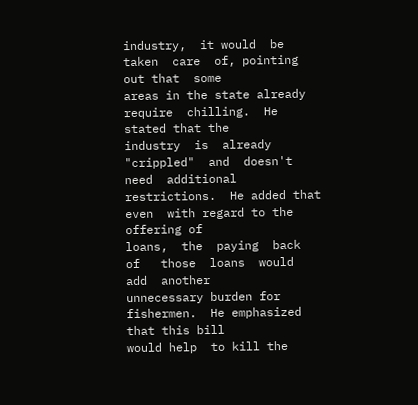industry,  it would  be taken  care  of, pointing  out that  some
areas in the state already require  chilling.  He stated that the
industry  is  already  "crippled"  and  doesn't  need  additional
restrictions.  He added that even  with regard to the offering of
loans,  the  paying  back  of   those  loans  would  add  another
unnecessary burden for  fishermen.  He emphasized  that this bill
would help  to kill the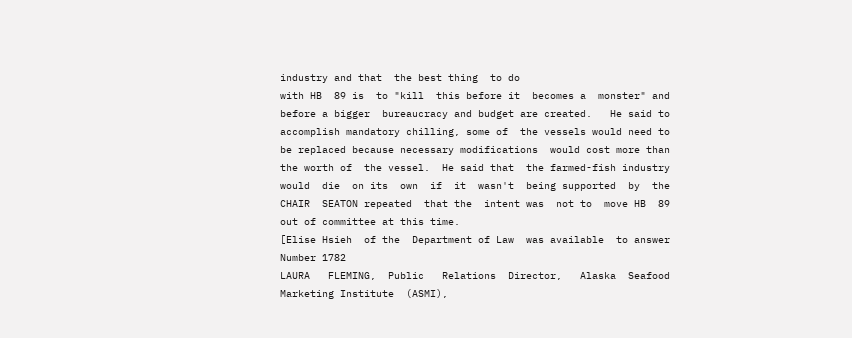industry and that  the best thing  to do
with HB  89 is  to "kill  this before it  becomes a  monster" and
before a bigger  bureaucracy and budget are created.   He said to
accomplish mandatory chilling, some of  the vessels would need to
be replaced because necessary modifications  would cost more than
the worth of  the vessel.  He said that  the farmed-fish industry
would  die  on its  own  if  it  wasn't  being supported  by  the
CHAIR  SEATON repeated  that the  intent was  not to  move HB  89
out of committee at this time.
[Elise Hsieh  of the  Department of Law  was available  to answer
Number 1782
LAURA   FLEMING,  Public   Relations  Director,   Alaska  Seafood
Marketing Institute  (ASMI),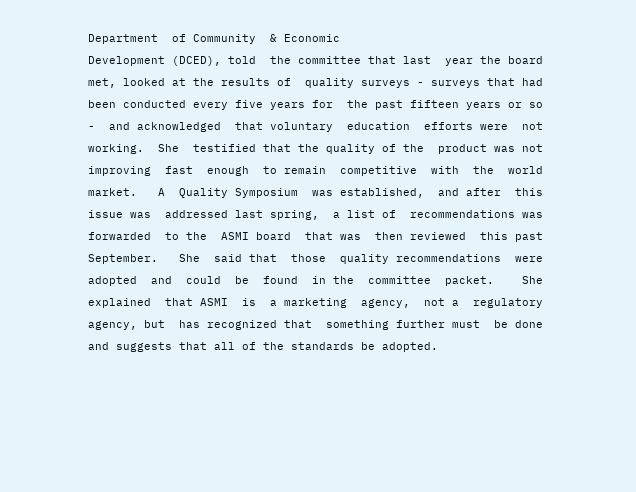Department  of Community  & Economic
Development (DCED), told  the committee that last  year the board
met, looked at the results of  quality surveys - surveys that had
been conducted every five years for  the past fifteen years or so
-  and acknowledged  that voluntary  education  efforts were  not
working.  She  testified that the quality of the  product was not
improving  fast  enough  to remain  competitive  with  the  world
market.   A  Quality Symposium  was established,  and after  this
issue was  addressed last spring,  a list of  recommendations was
forwarded  to the  ASMI board  that was  then reviewed  this past
September.   She  said that  those  quality recommendations  were
adopted  and  could  be  found  in the  committee  packet.    She
explained  that ASMI  is  a marketing  agency,  not a  regulatory
agency, but  has recognized that  something further must  be done
and suggests that all of the standards be adopted.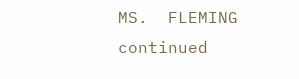MS.  FLEMING   continued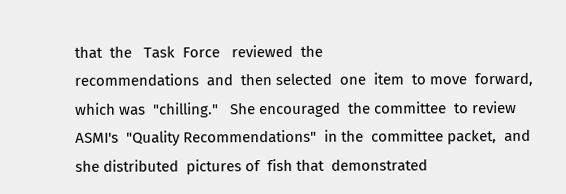that  the   Task  Force   reviewed  the
recommendations  and  then selected  one  item  to move  forward,
which was  "chilling."   She encouraged  the committee  to review
ASMI's  "Quality Recommendations"  in the  committee packet,  and
she distributed  pictures of  fish that  demonstrated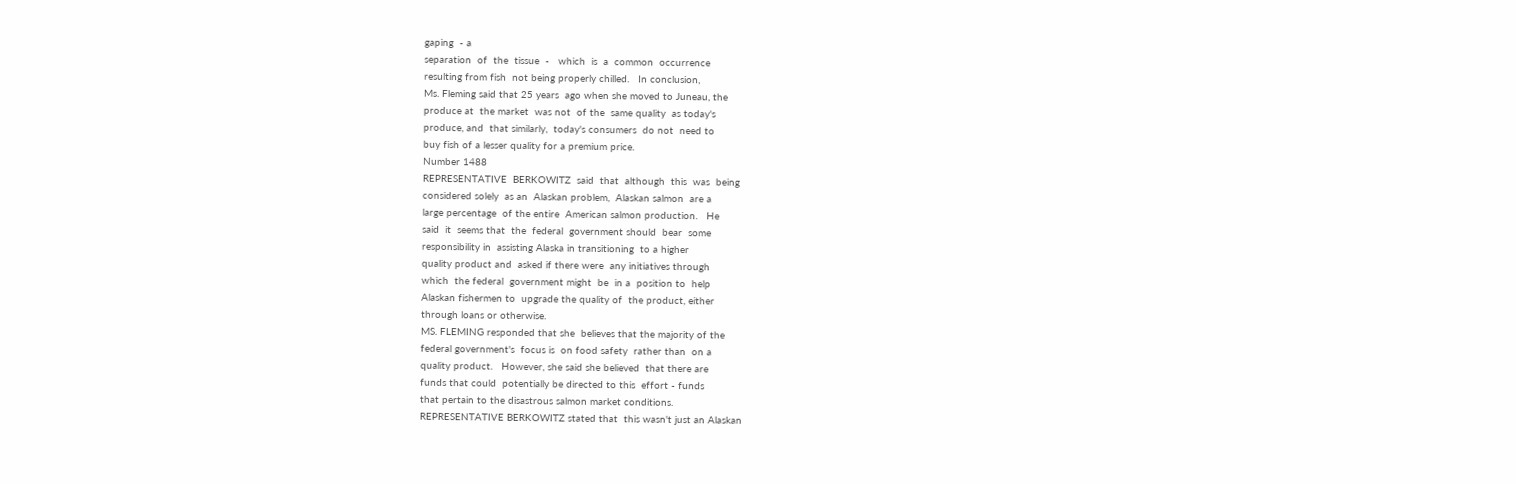gaping  - a
separation  of  the  tissue  -   which  is  a  common  occurrence
resulting from fish  not being properly chilled.   In conclusion,
Ms. Fleming said that 25 years  ago when she moved to Juneau, the
produce at  the market  was not  of the  same quality  as today's
produce, and  that similarly,  today's consumers  do not  need to
buy fish of a lesser quality for a premium price.
Number 1488
REPRESENTATIVE  BERKOWITZ  said  that  although  this  was  being
considered solely  as an  Alaskan problem,  Alaskan salmon  are a
large percentage  of the entire  American salmon production.   He
said  it  seems that  the  federal  government should  bear  some
responsibility in  assisting Alaska in transitioning  to a higher
quality product and  asked if there were  any initiatives through
which  the federal  government might  be  in a  position to  help
Alaskan fishermen to  upgrade the quality of  the product, either
through loans or otherwise.
MS. FLEMING responded that she  believes that the majority of the
federal government's  focus is  on food safety  rather than  on a
quality product.   However, she said she believed  that there are
funds that could  potentially be directed to this  effort - funds
that pertain to the disastrous salmon market conditions.
REPRESENTATIVE BERKOWITZ stated that  this wasn't just an Alaskan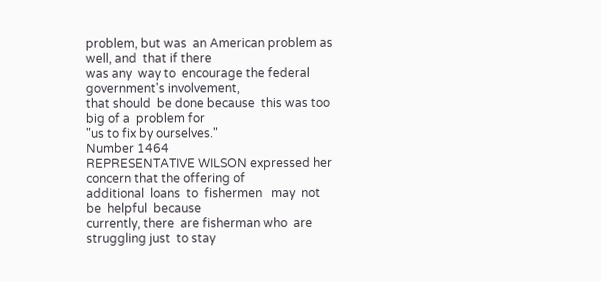problem, but was  an American problem as well, and  that if there
was any  way to  encourage the federal  government's involvement,
that should  be done because  this was too  big of a  problem for
"us to fix by ourselves."
Number 1464
REPRESENTATIVE WILSON expressed her  concern that the offering of
additional  loans  to  fishermen   may  not  be  helpful  because
currently, there  are fisherman who  are struggling just  to stay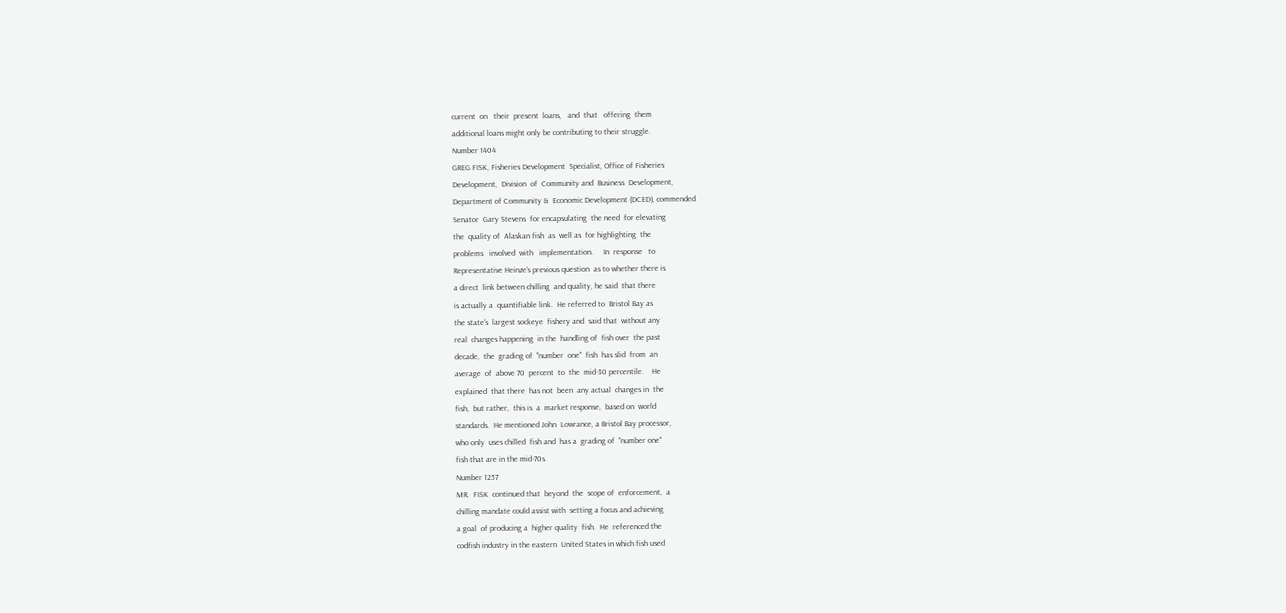current  on   their  present  loans,   and  that   offering  them
additional loans might only be contributing to their struggle.
Number 1404
GREG FISK, Fisheries Development  Specialist, Office of Fisheries
Development,  Division  of  Community and  Business  Development,
Department of Community &  Economic Development (DCED), commended
Senator  Gary Stevens  for encapsulating  the need  for elevating
the  quality of  Alaskan fish  as  well as  for highlighting  the
problems   involved  with   implementation.     In  response   to
Representative Heinze's previous question  as to whether there is
a direct  link between chilling  and quality, he said  that there
is actually a  quantifiable link.  He referred to  Bristol Bay as
the state's  largest sockeye  fishery and  said that  without any
real  changes happening  in the  handling of  fish over  the past
decade,  the  grading of  "number  one"  fish  has slid  from  an
average  of  above 70  percent  to  the  mid-30 percentile.    He
explained  that there  has not  been  any actual  changes in  the
fish,  but rather,  this is  a  market response,  based on  world
standards.  He mentioned John  Lowrance, a Bristol Bay processor,
who only  uses chilled  fish and  has a  grading of  "number one"
fish that are in the mid-70s.
Number 1257
MR.  FISK  continued that  beyond  the  scope of  enforcement,  a
chilling mandate could assist with  setting a focus and achieving
a goal  of producing a  higher quality  fish.  He  referenced the
codfish industry in the eastern  United States in which fish used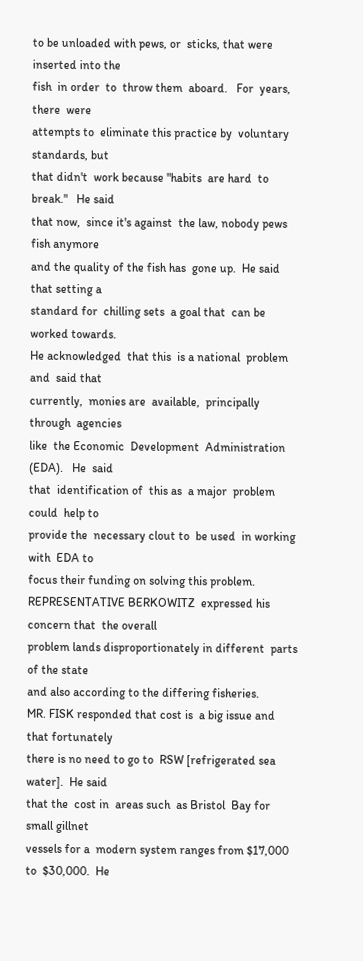to be unloaded with pews, or  sticks, that were inserted into the
fish  in order  to  throw them  aboard.   For  years, there  were
attempts to  eliminate this practice by  voluntary standards, but
that didn't  work because "habits  are hard  to break."   He said
that now,  since it's against  the law, nobody pews  fish anymore
and the quality of the fish has  gone up.  He said that setting a
standard for  chilling sets  a goal that  can be  worked towards.
He acknowledged  that this  is a national  problem and  said that
currently,  monies are  available,  principally through  agencies
like  the Economic  Development  Administration (EDA).   He  said
that  identification of  this as  a major  problem could  help to
provide the  necessary clout to  be used  in working with  EDA to
focus their funding on solving this problem.
REPRESENTATIVE BERKOWITZ  expressed his concern that  the overall
problem lands disproportionately in different  parts of the state
and also according to the differing fisheries.
MR. FISK responded that cost is  a big issue and that fortunately
there is no need to go to  RSW [refrigerated sea water].  He said
that the  cost in  areas such  as Bristol  Bay for  small gillnet
vessels for a  modern system ranges from $17,000 to  $30,000.  He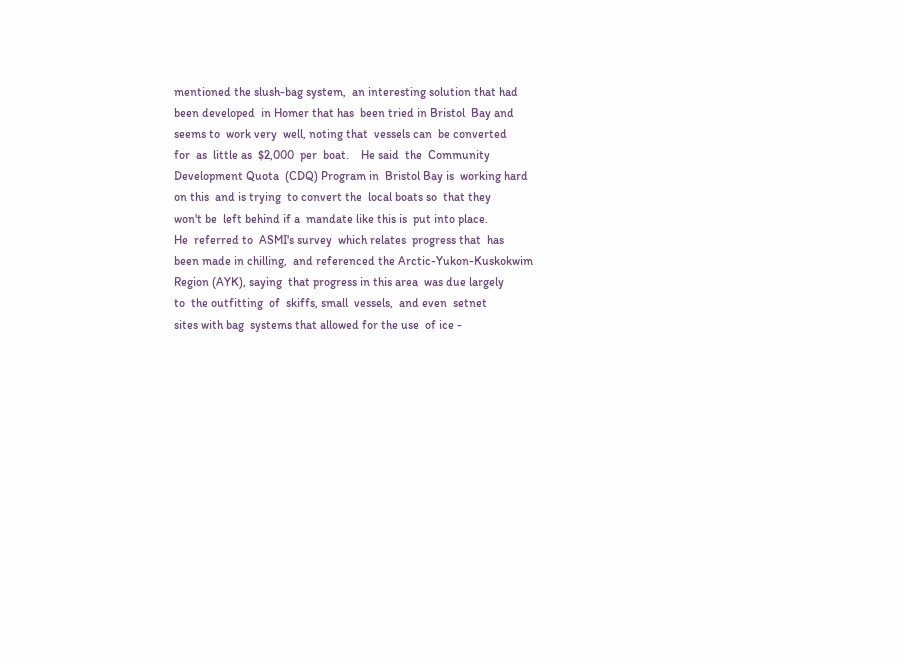mentioned the slush-bag system,  an interesting solution that had
been developed  in Homer that has  been tried in Bristol  Bay and
seems to  work very  well, noting that  vessels can  be converted
for  as  little as  $2,000  per  boat.    He said  the  Community
Development Quota  (CDQ) Program in  Bristol Bay is  working hard
on this  and is trying  to convert the  local boats so  that they
won't be  left behind if a  mandate like this is  put into place.
He  referred to  ASMI's survey  which relates  progress that  has
been made in chilling,  and referenced the Arctic-Yukon-Kuskokwim
Region (AYK), saying  that progress in this area  was due largely
to  the outfitting  of  skiffs, small  vessels,  and even  setnet
sites with bag  systems that allowed for the use  of ice -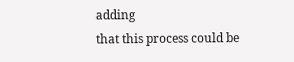adding
that this process could be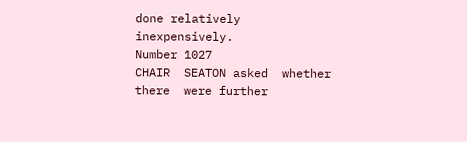done relatively inexpensively.
Number 1027
CHAIR  SEATON asked  whether there  were further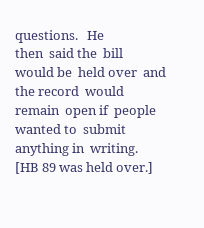questions.   He
then  said the  bill  would be  held over  and  the record  would
remain  open if  people  wanted to  submit  anything in  writing.
[HB 89 was held over.]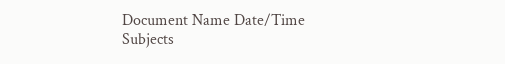Document Name Date/Time Subjects